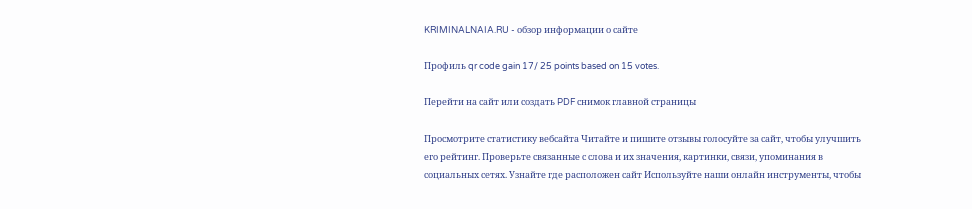KRIMINALNAIA.RU - обзор информации о сайте

Профиль qr code gain 17/ 25 points based on 15 votes.

Перейти на сайт или создать PDF снимок главной страницы

Просмотрите статистику вебсайта Читайте и пишите отзывы голосуйте за сайт, чтобы улучшить его рейтинг. Проверьте связанные с слова и их значения, картинки, связи, упоминания в социальных сетях. Узнайте где расположен сайт Используйте наши онлайн инструменты, чтобы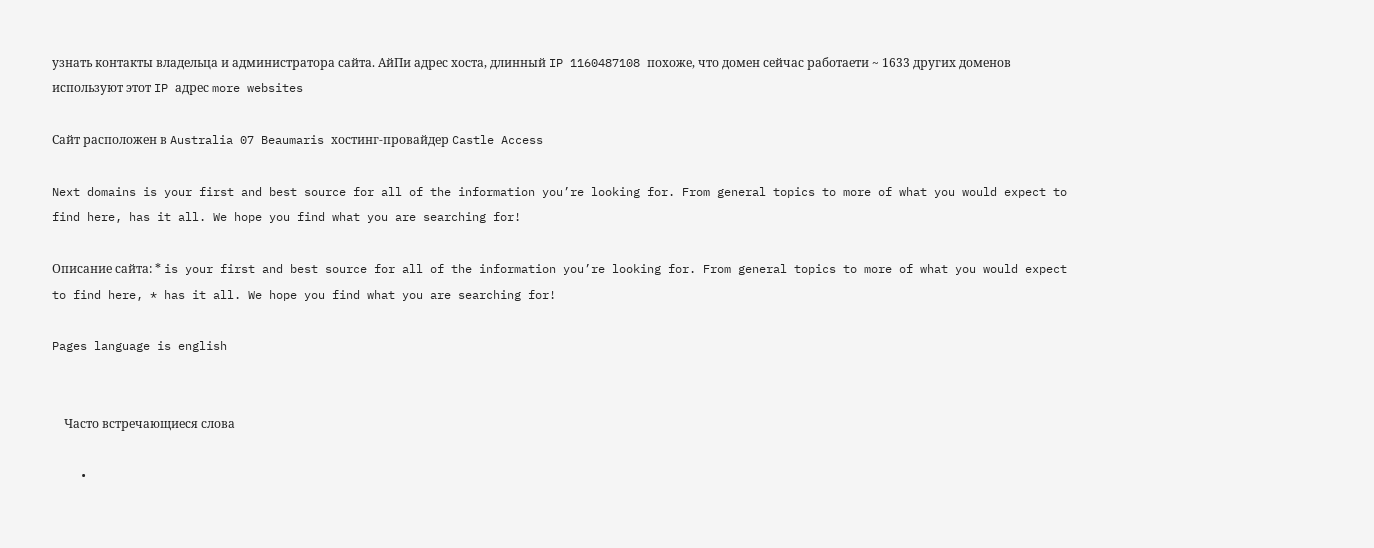узнать контакты владельца и администратора сайта. АйПи адрес хоста, длинный IP 1160487108 похоже, что домен сейчас работаети ~ 1633 других доменов используют этот IP адрес more websites

Сайт расположен в Australia 07 Beaumaris хостинг-провайдер Castle Access

Next domains is your first and best source for all of the information you’re looking for. From general topics to more of what you would expect to find here, has it all. We hope you find what you are searching for!

Описание сайта: * is your first and best source for all of the information you’re looking for. From general topics to more of what you would expect to find here, * has it all. We hope you find what you are searching for!

Pages language is english


    Часто встречающиеся слова

    •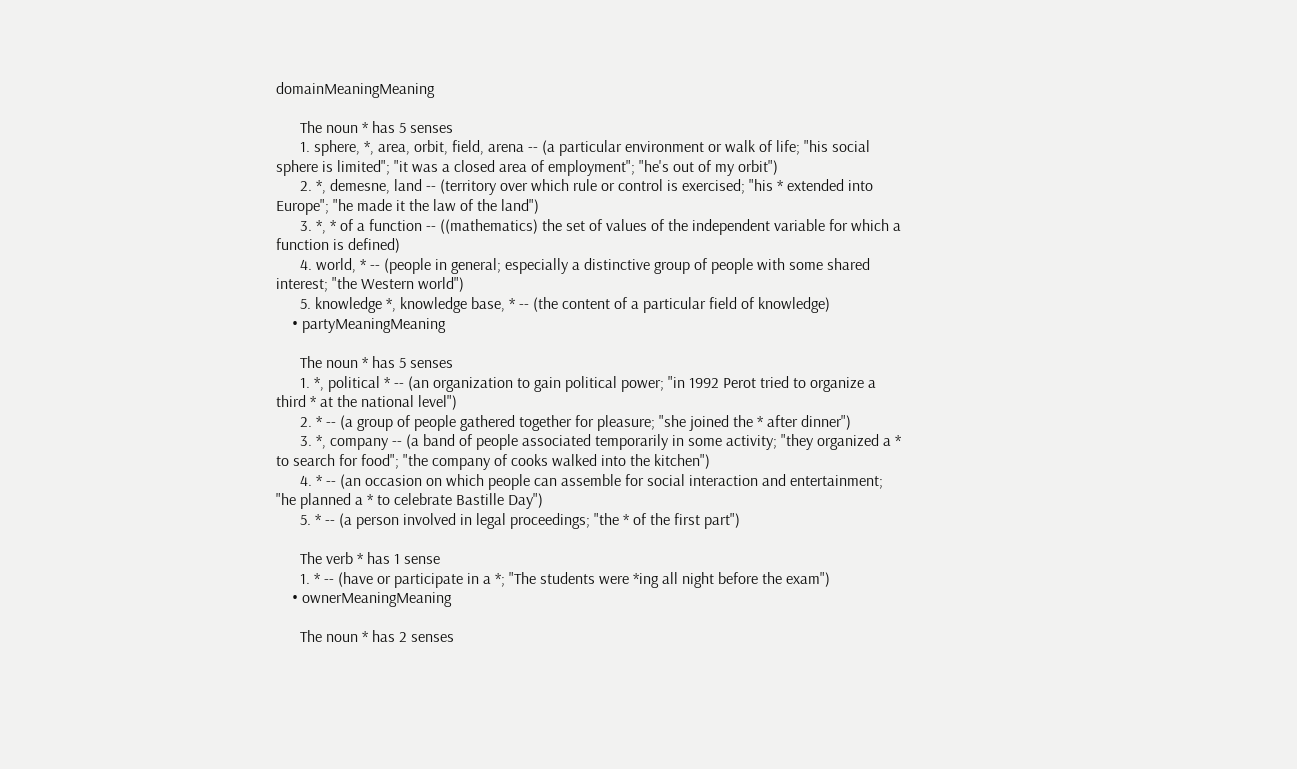domainMeaningMeaning

      The noun * has 5 senses
      1. sphere, *, area, orbit, field, arena -- (a particular environment or walk of life; "his social sphere is limited"; "it was a closed area of employment"; "he's out of my orbit")
      2. *, demesne, land -- (territory over which rule or control is exercised; "his * extended into Europe"; "he made it the law of the land")
      3. *, * of a function -- ((mathematics) the set of values of the independent variable for which a function is defined)
      4. world, * -- (people in general; especially a distinctive group of people with some shared interest; "the Western world")
      5. knowledge *, knowledge base, * -- (the content of a particular field of knowledge)
    • partyMeaningMeaning

      The noun * has 5 senses
      1. *, political * -- (an organization to gain political power; "in 1992 Perot tried to organize a third * at the national level")
      2. * -- (a group of people gathered together for pleasure; "she joined the * after dinner")
      3. *, company -- (a band of people associated temporarily in some activity; "they organized a * to search for food"; "the company of cooks walked into the kitchen")
      4. * -- (an occasion on which people can assemble for social interaction and entertainment; "he planned a * to celebrate Bastille Day")
      5. * -- (a person involved in legal proceedings; "the * of the first part")

      The verb * has 1 sense
      1. * -- (have or participate in a *; "The students were *ing all night before the exam")
    • ownerMeaningMeaning

      The noun * has 2 senses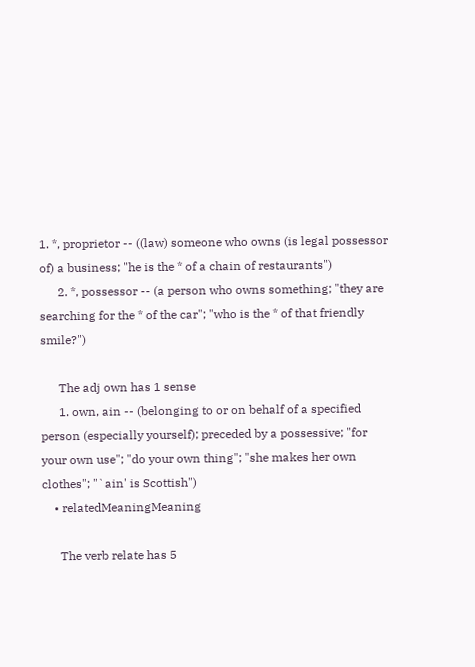1. *, proprietor -- ((law) someone who owns (is legal possessor of) a business; "he is the * of a chain of restaurants")
      2. *, possessor -- (a person who owns something; "they are searching for the * of the car"; "who is the * of that friendly smile?")

      The adj own has 1 sense
      1. own, ain -- (belonging to or on behalf of a specified person (especially yourself); preceded by a possessive; "for your own use"; "do your own thing"; "she makes her own clothes"; "`ain' is Scottish")
    • relatedMeaningMeaning

      The verb relate has 5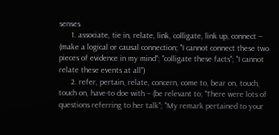senses
      1. associate, tie in, relate, link, colligate, link up, connect -- (make a logical or causal connection; "I cannot connect these two pieces of evidence in my mind"; "colligate these facts"; "I cannot relate these events at all")
      2. refer, pertain, relate, concern, come to, bear on, touch, touch on, have-to doe with -- (be relevant to; "There were lots of questions referring to her talk"; "My remark pertained to your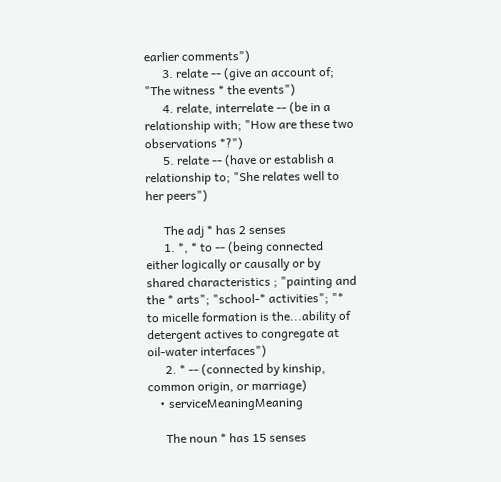earlier comments")
      3. relate -- (give an account of; "The witness * the events")
      4. relate, interrelate -- (be in a relationship with; "How are these two observations *?")
      5. relate -- (have or establish a relationship to; "She relates well to her peers")

      The adj * has 2 senses
      1. *, * to -- (being connected either logically or causally or by shared characteristics ; "painting and the * arts"; "school-* activities"; "* to micelle formation is the...ability of detergent actives to congregate at oil-water interfaces")
      2. * -- (connected by kinship, common origin, or marriage)
    • serviceMeaningMeaning

      The noun * has 15 senses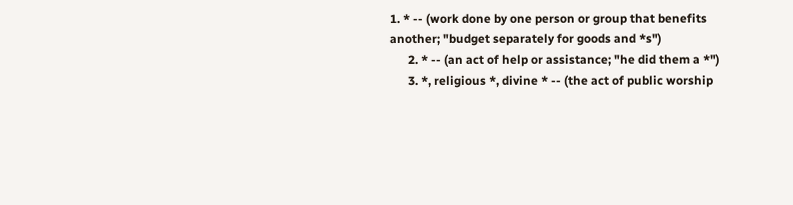1. * -- (work done by one person or group that benefits another; "budget separately for goods and *s")
      2. * -- (an act of help or assistance; "he did them a *")
      3. *, religious *, divine * -- (the act of public worship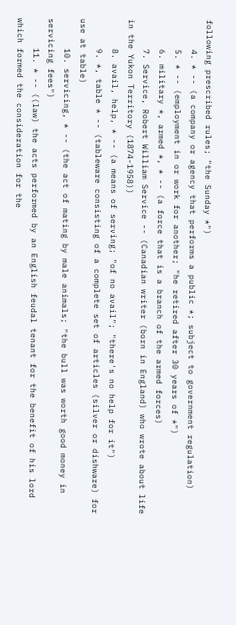following prescribed rules; "the Sunday *")
      4. * -- (a company or agency that performs a public *; subject to government regulation)
      5. * -- (employment in or work for another; "he retired after 30 years of *")
      6. military *, armed *, * -- (a force that is a branch of the armed forces)
      7. Service, Robert William Service -- (Canadian writer (born in England) who wrote about life in the Yukon Territory (1874-1958))
      8. avail, help, * -- (a means of serving; "of no avail"; "there's no help for it")
      9. *, table * -- (tableware consisting of a complete set of articles (silver or dishware) for use at table)
      10. servicing, * -- (the act of mating by male animals; "the bull was worth good money in servicing fees")
      11. * -- ((law) the acts performed by an English feudal tenant for the benefit of his lord which formed the consideration for the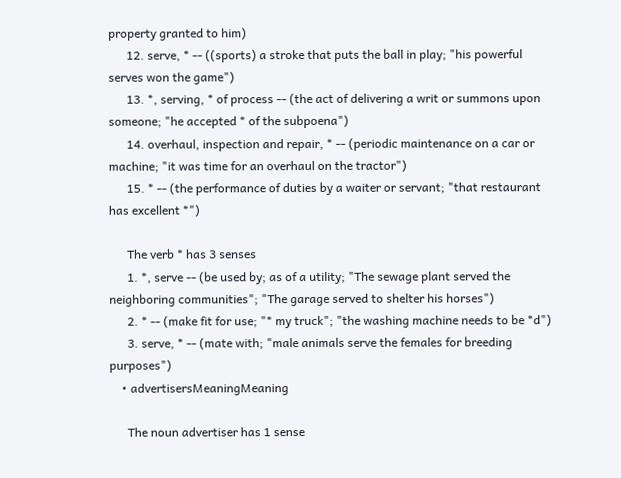property granted to him)
      12. serve, * -- ((sports) a stroke that puts the ball in play; "his powerful serves won the game")
      13. *, serving, * of process -- (the act of delivering a writ or summons upon someone; "he accepted * of the subpoena")
      14. overhaul, inspection and repair, * -- (periodic maintenance on a car or machine; "it was time for an overhaul on the tractor")
      15. * -- (the performance of duties by a waiter or servant; "that restaurant has excellent *")

      The verb * has 3 senses
      1. *, serve -- (be used by; as of a utility; "The sewage plant served the neighboring communities"; "The garage served to shelter his horses")
      2. * -- (make fit for use; "* my truck"; "the washing machine needs to be *d")
      3. serve, * -- (mate with; "male animals serve the females for breeding purposes")
    • advertisersMeaningMeaning

      The noun advertiser has 1 sense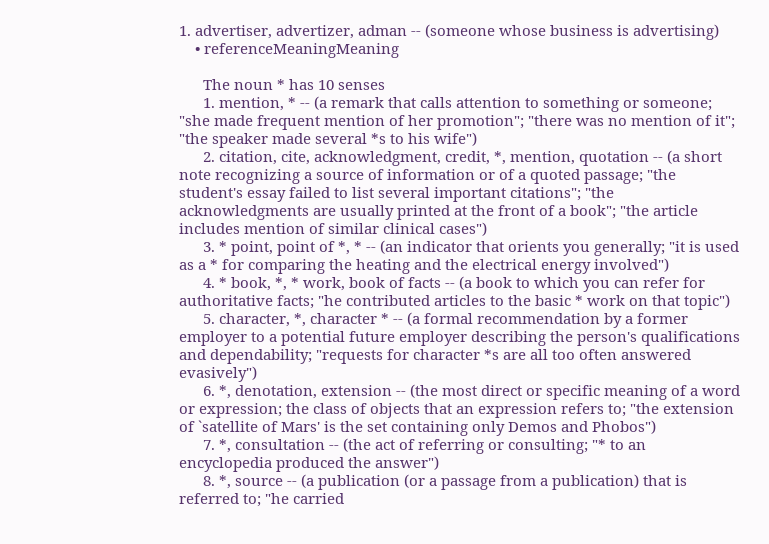1. advertiser, advertizer, adman -- (someone whose business is advertising)
    • referenceMeaningMeaning

      The noun * has 10 senses
      1. mention, * -- (a remark that calls attention to something or someone; "she made frequent mention of her promotion"; "there was no mention of it"; "the speaker made several *s to his wife")
      2. citation, cite, acknowledgment, credit, *, mention, quotation -- (a short note recognizing a source of information or of a quoted passage; "the student's essay failed to list several important citations"; "the acknowledgments are usually printed at the front of a book"; "the article includes mention of similar clinical cases")
      3. * point, point of *, * -- (an indicator that orients you generally; "it is used as a * for comparing the heating and the electrical energy involved")
      4. * book, *, * work, book of facts -- (a book to which you can refer for authoritative facts; "he contributed articles to the basic * work on that topic")
      5. character, *, character * -- (a formal recommendation by a former employer to a potential future employer describing the person's qualifications and dependability; "requests for character *s are all too often answered evasively")
      6. *, denotation, extension -- (the most direct or specific meaning of a word or expression; the class of objects that an expression refers to; "the extension of `satellite of Mars' is the set containing only Demos and Phobos")
      7. *, consultation -- (the act of referring or consulting; "* to an encyclopedia produced the answer")
      8. *, source -- (a publication (or a passage from a publication) that is referred to; "he carried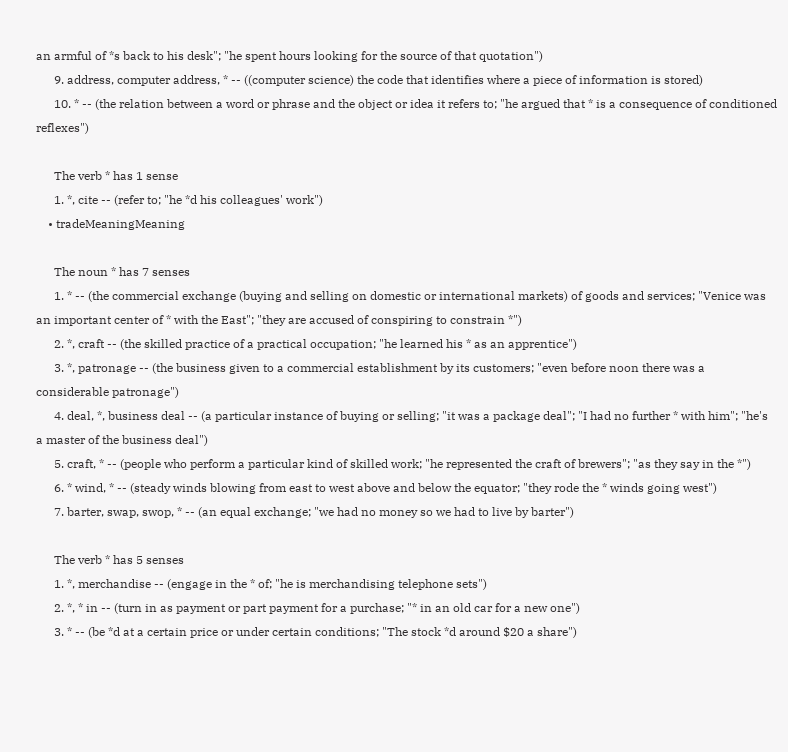an armful of *s back to his desk"; "he spent hours looking for the source of that quotation")
      9. address, computer address, * -- ((computer science) the code that identifies where a piece of information is stored)
      10. * -- (the relation between a word or phrase and the object or idea it refers to; "he argued that * is a consequence of conditioned reflexes")

      The verb * has 1 sense
      1. *, cite -- (refer to; "he *d his colleagues' work")
    • tradeMeaningMeaning

      The noun * has 7 senses
      1. * -- (the commercial exchange (buying and selling on domestic or international markets) of goods and services; "Venice was an important center of * with the East"; "they are accused of conspiring to constrain *")
      2. *, craft -- (the skilled practice of a practical occupation; "he learned his * as an apprentice")
      3. *, patronage -- (the business given to a commercial establishment by its customers; "even before noon there was a considerable patronage")
      4. deal, *, business deal -- (a particular instance of buying or selling; "it was a package deal"; "I had no further * with him"; "he's a master of the business deal")
      5. craft, * -- (people who perform a particular kind of skilled work; "he represented the craft of brewers"; "as they say in the *")
      6. * wind, * -- (steady winds blowing from east to west above and below the equator; "they rode the * winds going west")
      7. barter, swap, swop, * -- (an equal exchange; "we had no money so we had to live by barter")

      The verb * has 5 senses
      1. *, merchandise -- (engage in the * of; "he is merchandising telephone sets")
      2. *, * in -- (turn in as payment or part payment for a purchase; "* in an old car for a new one")
      3. * -- (be *d at a certain price or under certain conditions; "The stock *d around $20 a share")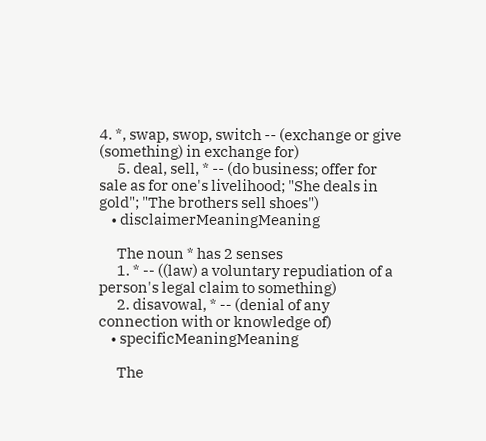4. *, swap, swop, switch -- (exchange or give (something) in exchange for)
      5. deal, sell, * -- (do business; offer for sale as for one's livelihood; "She deals in gold"; "The brothers sell shoes")
    • disclaimerMeaningMeaning

      The noun * has 2 senses
      1. * -- ((law) a voluntary repudiation of a person's legal claim to something)
      2. disavowal, * -- (denial of any connection with or knowledge of)
    • specificMeaningMeaning

      The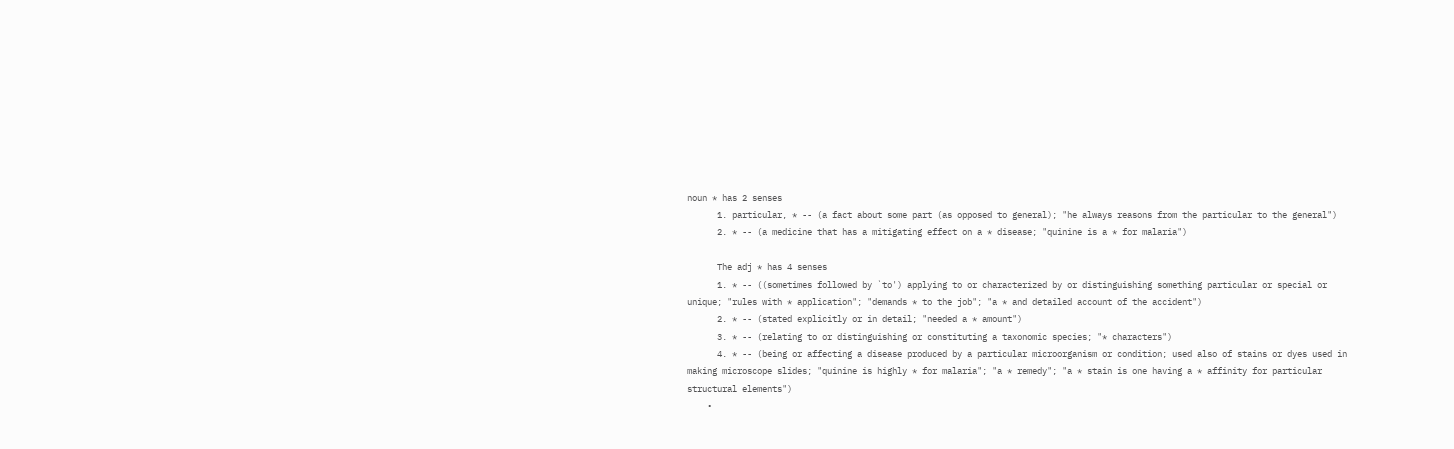noun * has 2 senses
      1. particular, * -- (a fact about some part (as opposed to general); "he always reasons from the particular to the general")
      2. * -- (a medicine that has a mitigating effect on a * disease; "quinine is a * for malaria")

      The adj * has 4 senses
      1. * -- ((sometimes followed by `to') applying to or characterized by or distinguishing something particular or special or unique; "rules with * application"; "demands * to the job"; "a * and detailed account of the accident")
      2. * -- (stated explicitly or in detail; "needed a * amount")
      3. * -- (relating to or distinguishing or constituting a taxonomic species; "* characters")
      4. * -- (being or affecting a disease produced by a particular microorganism or condition; used also of stains or dyes used in making microscope slides; "quinine is highly * for malaria"; "a * remedy"; "a * stain is one having a * affinity for particular structural elements")
    •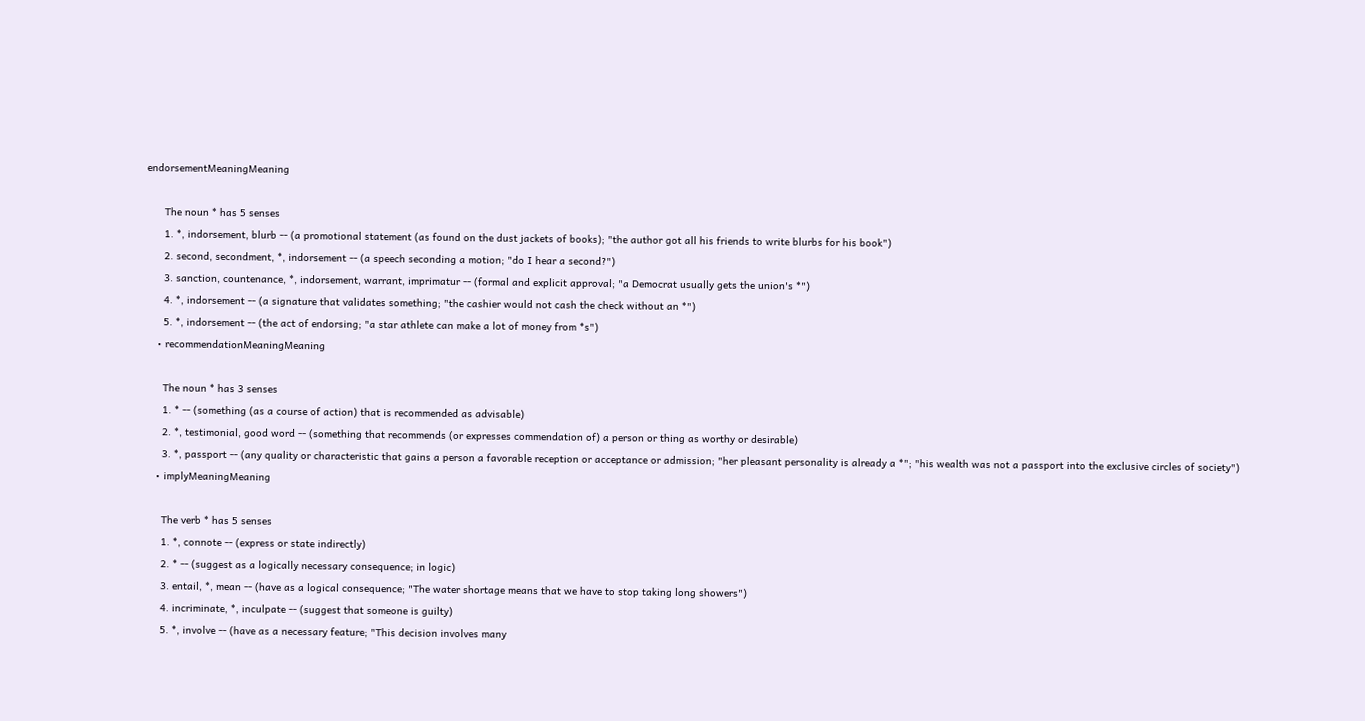endorsementMeaningMeaning

      The noun * has 5 senses
      1. *, indorsement, blurb -- (a promotional statement (as found on the dust jackets of books); "the author got all his friends to write blurbs for his book")
      2. second, secondment, *, indorsement -- (a speech seconding a motion; "do I hear a second?")
      3. sanction, countenance, *, indorsement, warrant, imprimatur -- (formal and explicit approval; "a Democrat usually gets the union's *")
      4. *, indorsement -- (a signature that validates something; "the cashier would not cash the check without an *")
      5. *, indorsement -- (the act of endorsing; "a star athlete can make a lot of money from *s")
    • recommendationMeaningMeaning

      The noun * has 3 senses
      1. * -- (something (as a course of action) that is recommended as advisable)
      2. *, testimonial, good word -- (something that recommends (or expresses commendation of) a person or thing as worthy or desirable)
      3. *, passport -- (any quality or characteristic that gains a person a favorable reception or acceptance or admission; "her pleasant personality is already a *"; "his wealth was not a passport into the exclusive circles of society")
    • implyMeaningMeaning

      The verb * has 5 senses
      1. *, connote -- (express or state indirectly)
      2. * -- (suggest as a logically necessary consequence; in logic)
      3. entail, *, mean -- (have as a logical consequence; "The water shortage means that we have to stop taking long showers")
      4. incriminate, *, inculpate -- (suggest that someone is guilty)
      5. *, involve -- (have as a necessary feature; "This decision involves many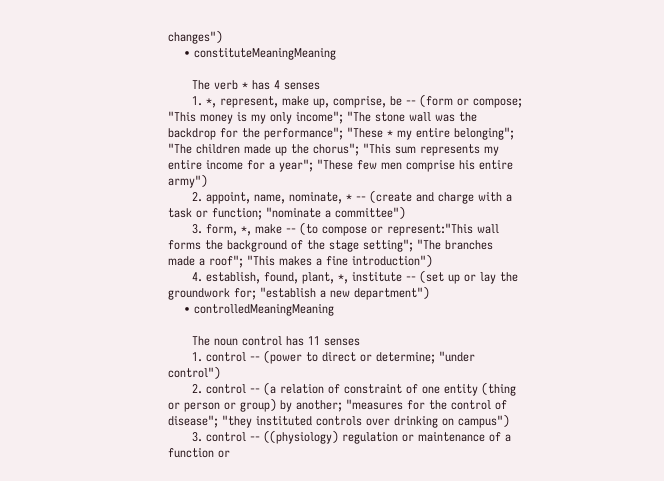changes")
    • constituteMeaningMeaning

      The verb * has 4 senses
      1. *, represent, make up, comprise, be -- (form or compose; "This money is my only income"; "The stone wall was the backdrop for the performance"; "These * my entire belonging"; "The children made up the chorus"; "This sum represents my entire income for a year"; "These few men comprise his entire army")
      2. appoint, name, nominate, * -- (create and charge with a task or function; "nominate a committee")
      3. form, *, make -- (to compose or represent:"This wall forms the background of the stage setting"; "The branches made a roof"; "This makes a fine introduction")
      4. establish, found, plant, *, institute -- (set up or lay the groundwork for; "establish a new department")
    • controlledMeaningMeaning

      The noun control has 11 senses
      1. control -- (power to direct or determine; "under control")
      2. control -- (a relation of constraint of one entity (thing or person or group) by another; "measures for the control of disease"; "they instituted controls over drinking on campus")
      3. control -- ((physiology) regulation or maintenance of a function or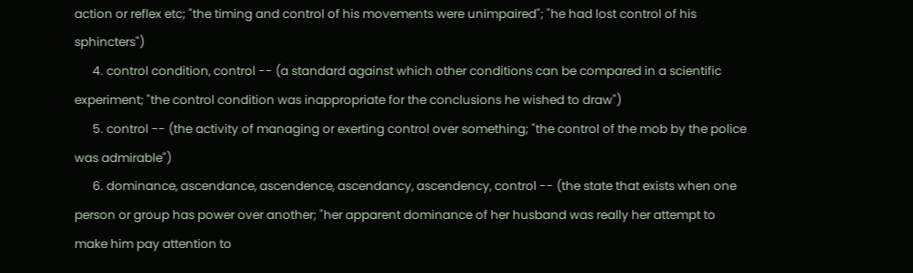action or reflex etc; "the timing and control of his movements were unimpaired"; "he had lost control of his sphincters")
      4. control condition, control -- (a standard against which other conditions can be compared in a scientific experiment; "the control condition was inappropriate for the conclusions he wished to draw")
      5. control -- (the activity of managing or exerting control over something; "the control of the mob by the police was admirable")
      6. dominance, ascendance, ascendence, ascendancy, ascendency, control -- (the state that exists when one person or group has power over another; "her apparent dominance of her husband was really her attempt to make him pay attention to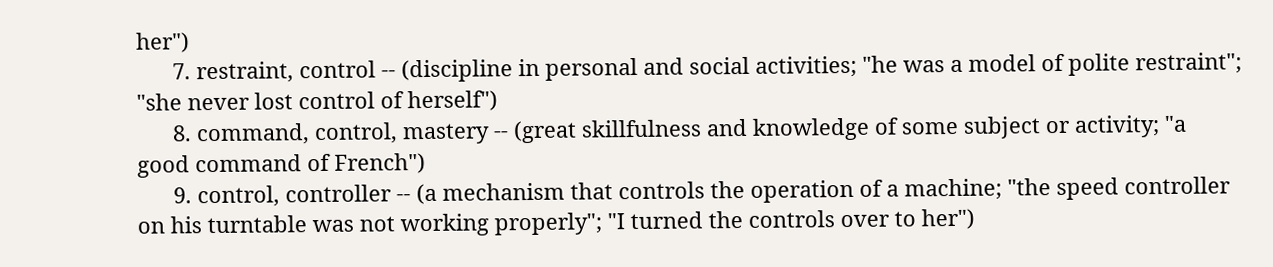her")
      7. restraint, control -- (discipline in personal and social activities; "he was a model of polite restraint"; "she never lost control of herself")
      8. command, control, mastery -- (great skillfulness and knowledge of some subject or activity; "a good command of French")
      9. control, controller -- (a mechanism that controls the operation of a machine; "the speed controller on his turntable was not working properly"; "I turned the controls over to her")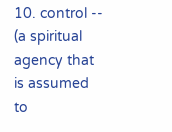10. control -- (a spiritual agency that is assumed to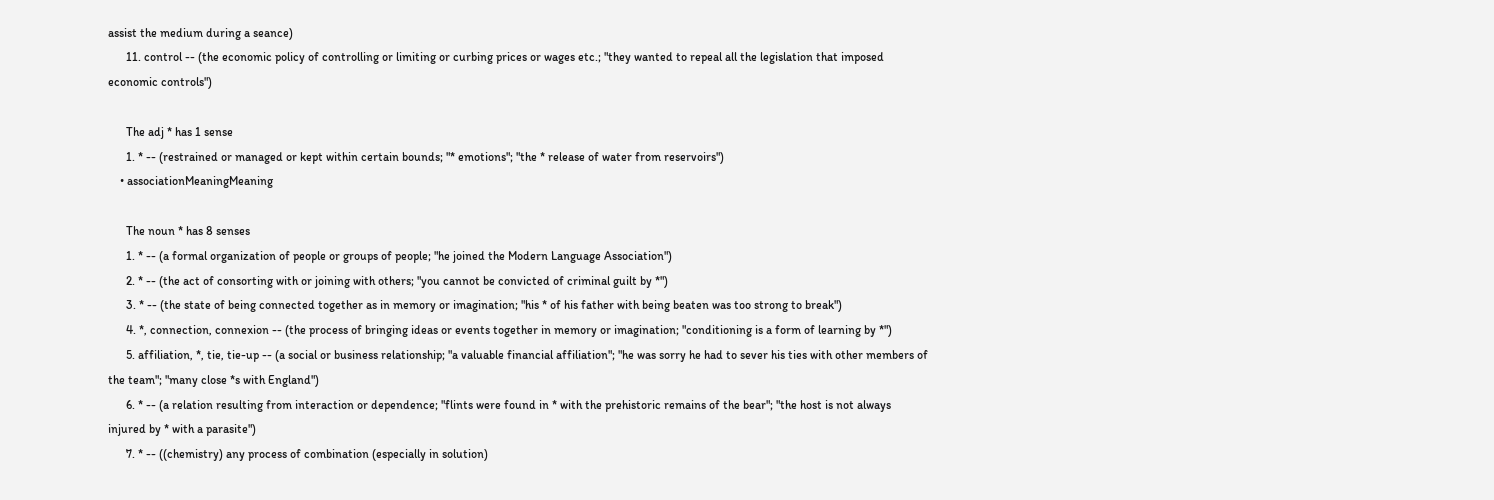assist the medium during a seance)
      11. control -- (the economic policy of controlling or limiting or curbing prices or wages etc.; "they wanted to repeal all the legislation that imposed economic controls")

      The adj * has 1 sense
      1. * -- (restrained or managed or kept within certain bounds; "* emotions"; "the * release of water from reservoirs")
    • associationMeaningMeaning

      The noun * has 8 senses
      1. * -- (a formal organization of people or groups of people; "he joined the Modern Language Association")
      2. * -- (the act of consorting with or joining with others; "you cannot be convicted of criminal guilt by *")
      3. * -- (the state of being connected together as in memory or imagination; "his * of his father with being beaten was too strong to break")
      4. *, connection, connexion -- (the process of bringing ideas or events together in memory or imagination; "conditioning is a form of learning by *")
      5. affiliation, *, tie, tie-up -- (a social or business relationship; "a valuable financial affiliation"; "he was sorry he had to sever his ties with other members of the team"; "many close *s with England")
      6. * -- (a relation resulting from interaction or dependence; "flints were found in * with the prehistoric remains of the bear"; "the host is not always injured by * with a parasite")
      7. * -- ((chemistry) any process of combination (especially in solution)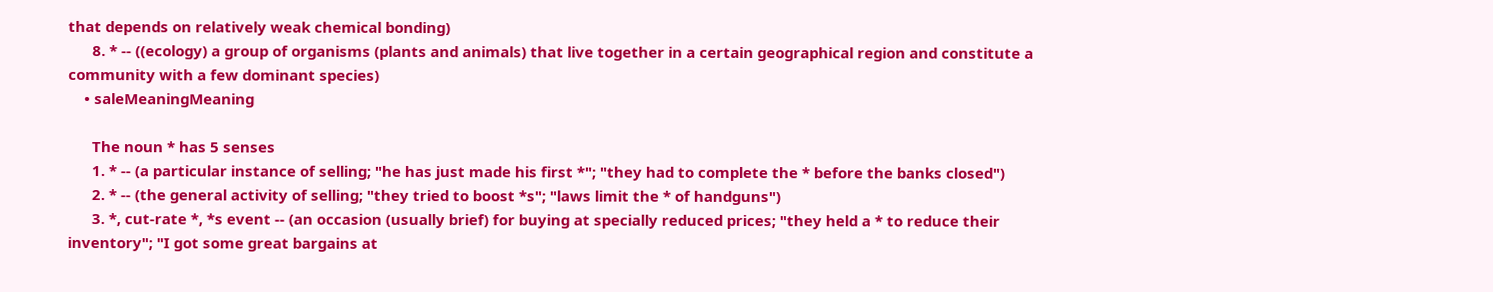that depends on relatively weak chemical bonding)
      8. * -- ((ecology) a group of organisms (plants and animals) that live together in a certain geographical region and constitute a community with a few dominant species)
    • saleMeaningMeaning

      The noun * has 5 senses
      1. * -- (a particular instance of selling; "he has just made his first *"; "they had to complete the * before the banks closed")
      2. * -- (the general activity of selling; "they tried to boost *s"; "laws limit the * of handguns")
      3. *, cut-rate *, *s event -- (an occasion (usually brief) for buying at specially reduced prices; "they held a * to reduce their inventory"; "I got some great bargains at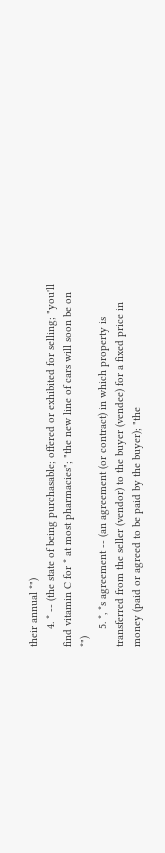their annual *")
      4. * -- (the state of being purchasable; offered or exhibited for selling; "you'll find vitamin C for * at most pharmacies"; "the new line of cars will soon be on *")
      5. *, *s agreement -- (an agreement (or contract) in which property is transferred from the seller (vendor) to the buyer (vendee) for a fixed price in money (paid or agreed to be paid by the buyer); "the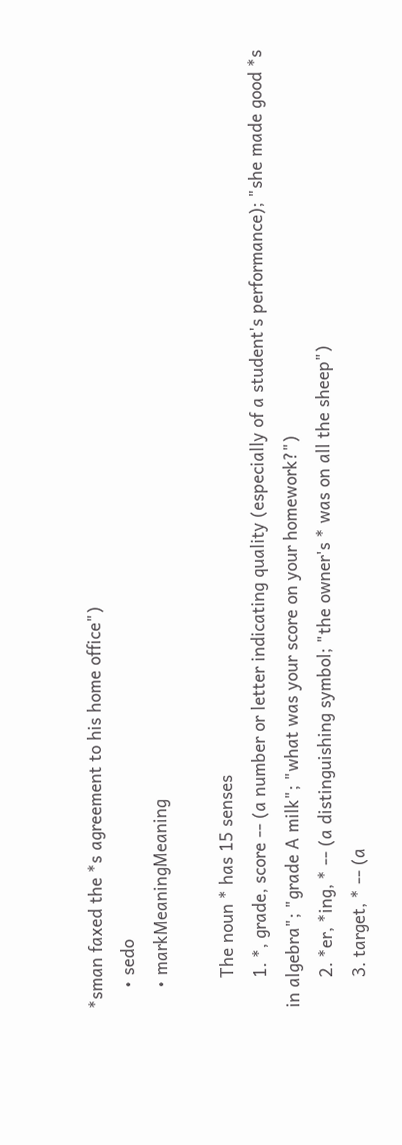*sman faxed the *s agreement to his home office")
    • sedo
    • markMeaningMeaning

      The noun * has 15 senses
      1. *, grade, score -- (a number or letter indicating quality (especially of a student's performance); "she made good *s in algebra"; "grade A milk"; "what was your score on your homework?")
      2. *er, *ing, * -- (a distinguishing symbol; "the owner's * was on all the sheep")
      3. target, * -- (a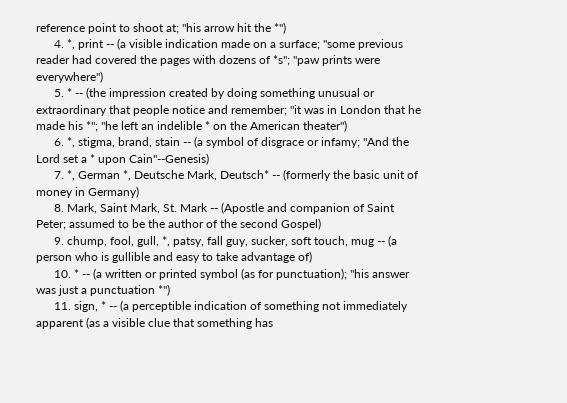reference point to shoot at; "his arrow hit the *")
      4. *, print -- (a visible indication made on a surface; "some previous reader had covered the pages with dozens of *s"; "paw prints were everywhere")
      5. * -- (the impression created by doing something unusual or extraordinary that people notice and remember; "it was in London that he made his *"; "he left an indelible * on the American theater")
      6. *, stigma, brand, stain -- (a symbol of disgrace or infamy; "And the Lord set a * upon Cain"--Genesis)
      7. *, German *, Deutsche Mark, Deutsch* -- (formerly the basic unit of money in Germany)
      8. Mark, Saint Mark, St. Mark -- (Apostle and companion of Saint Peter; assumed to be the author of the second Gospel)
      9. chump, fool, gull, *, patsy, fall guy, sucker, soft touch, mug -- (a person who is gullible and easy to take advantage of)
      10. * -- (a written or printed symbol (as for punctuation); "his answer was just a punctuation *")
      11. sign, * -- (a perceptible indication of something not immediately apparent (as a visible clue that something has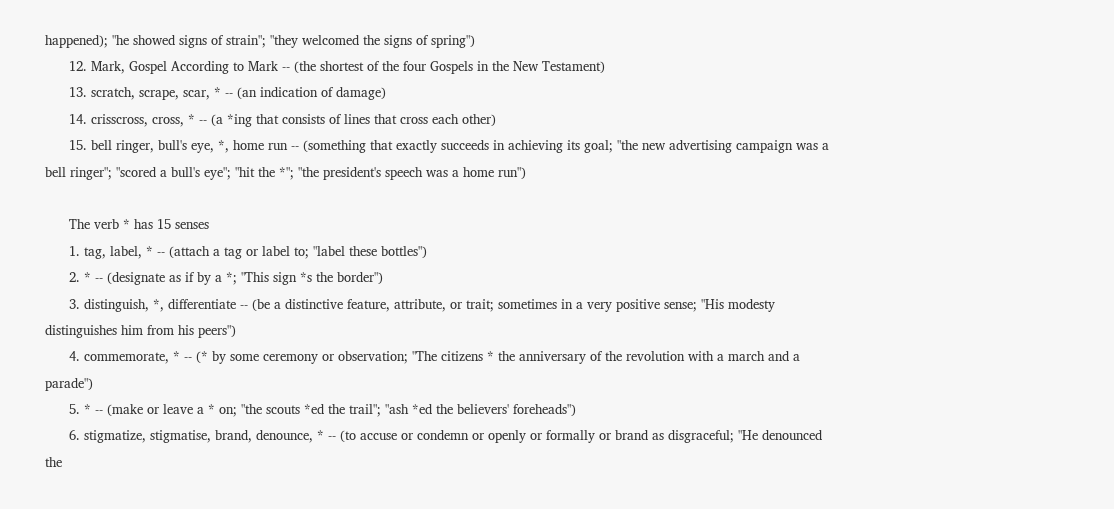happened); "he showed signs of strain"; "they welcomed the signs of spring")
      12. Mark, Gospel According to Mark -- (the shortest of the four Gospels in the New Testament)
      13. scratch, scrape, scar, * -- (an indication of damage)
      14. crisscross, cross, * -- (a *ing that consists of lines that cross each other)
      15. bell ringer, bull's eye, *, home run -- (something that exactly succeeds in achieving its goal; "the new advertising campaign was a bell ringer"; "scored a bull's eye"; "hit the *"; "the president's speech was a home run")

      The verb * has 15 senses
      1. tag, label, * -- (attach a tag or label to; "label these bottles")
      2. * -- (designate as if by a *; "This sign *s the border")
      3. distinguish, *, differentiate -- (be a distinctive feature, attribute, or trait; sometimes in a very positive sense; "His modesty distinguishes him from his peers")
      4. commemorate, * -- (* by some ceremony or observation; "The citizens * the anniversary of the revolution with a march and a parade")
      5. * -- (make or leave a * on; "the scouts *ed the trail"; "ash *ed the believers' foreheads")
      6. stigmatize, stigmatise, brand, denounce, * -- (to accuse or condemn or openly or formally or brand as disgraceful; "He denounced the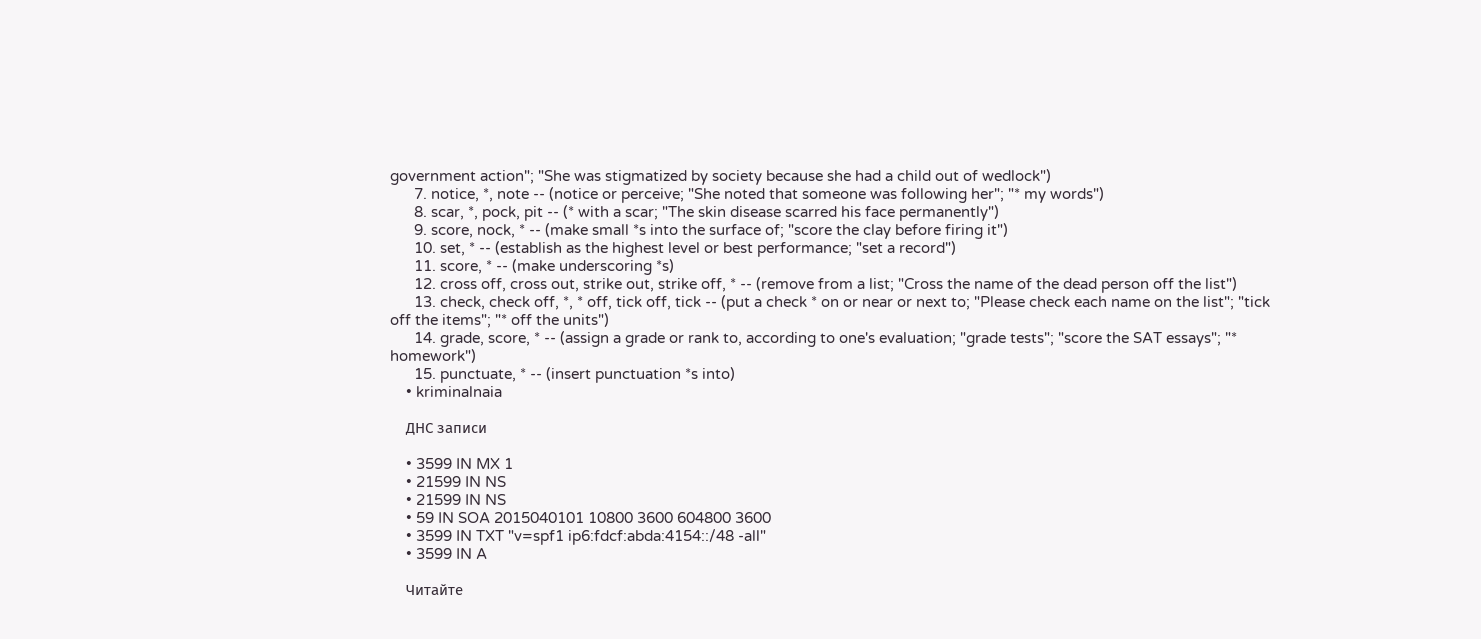government action"; "She was stigmatized by society because she had a child out of wedlock")
      7. notice, *, note -- (notice or perceive; "She noted that someone was following her"; "* my words")
      8. scar, *, pock, pit -- (* with a scar; "The skin disease scarred his face permanently")
      9. score, nock, * -- (make small *s into the surface of; "score the clay before firing it")
      10. set, * -- (establish as the highest level or best performance; "set a record")
      11. score, * -- (make underscoring *s)
      12. cross off, cross out, strike out, strike off, * -- (remove from a list; "Cross the name of the dead person off the list")
      13. check, check off, *, * off, tick off, tick -- (put a check * on or near or next to; "Please check each name on the list"; "tick off the items"; "* off the units")
      14. grade, score, * -- (assign a grade or rank to, according to one's evaluation; "grade tests"; "score the SAT essays"; "* homework")
      15. punctuate, * -- (insert punctuation *s into)
    • kriminalnaia

    ДНС записи

    • 3599 IN MX 1
    • 21599 IN NS
    • 21599 IN NS
    • 59 IN SOA 2015040101 10800 3600 604800 3600
    • 3599 IN TXT "v=spf1 ip6:fdcf:abda:4154::/48 -all"
    • 3599 IN A

    Читайте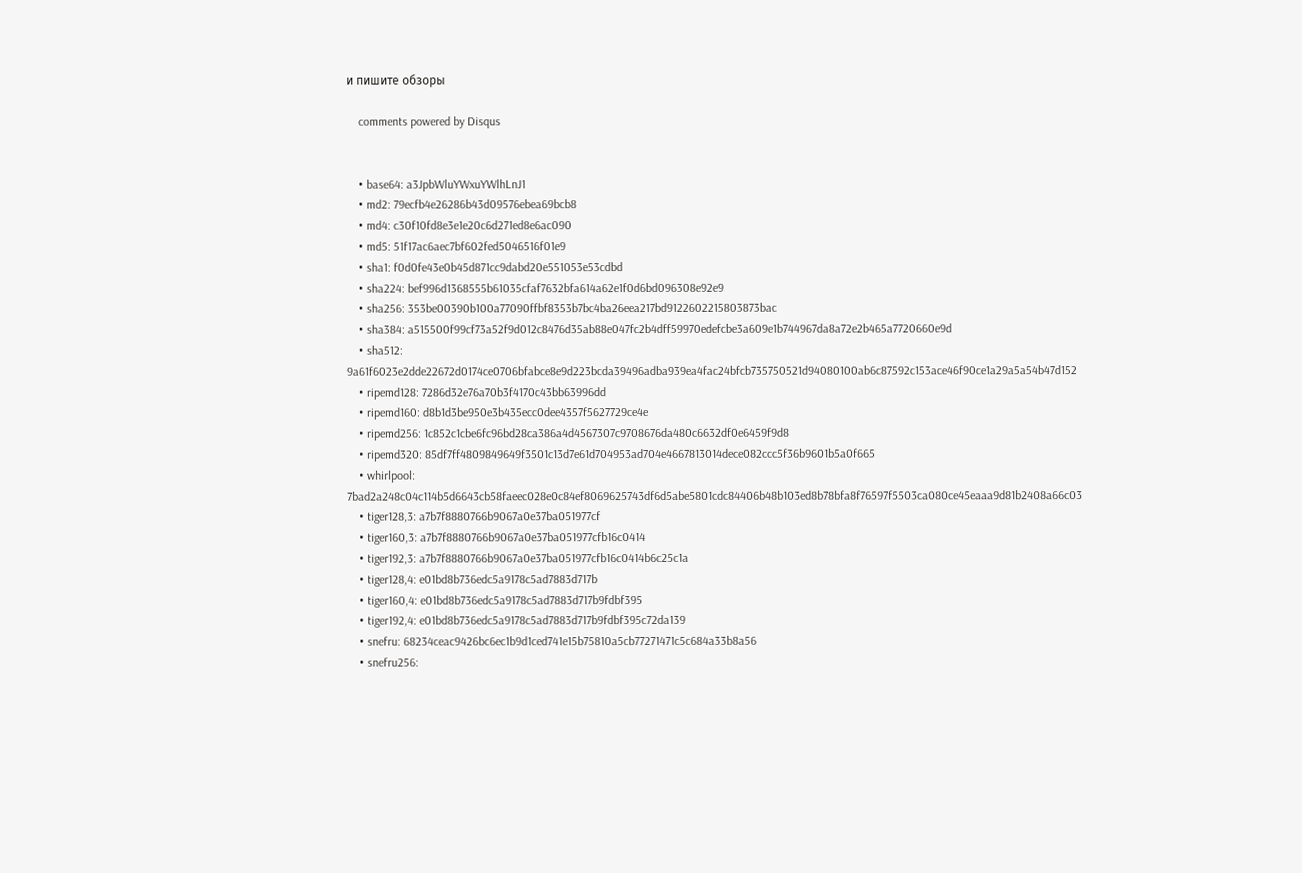и пишите обзоры

    comments powered by Disqus


    • base64: a3JpbWluYWxuYWlhLnJ1
    • md2: 79ecfb4e26286b43d09576ebea69bcb8
    • md4: c30f10fd8e3e1e20c6d271ed8e6ac090
    • md5: 51f17ac6aec7bf602fed5046516f01e9
    • sha1: f0d0fe43e0b45d871cc9dabd20e551053e53cdbd
    • sha224: bef996d1368555b61035cfaf7632bfa614a62e1f0d6bd096308e92e9
    • sha256: 353be00390b100a77090ffbf8353b7bc4ba26eea217bd9122602215803873bac
    • sha384: a515500f99cf73a52f9d012c8476d35ab88e047fc2b4dff59970edefcbe3a609e1b744967da8a72e2b465a7720660e9d
    • sha512: 9a61f6023e2dde22672d0174ce0706bfabce8e9d223bcda39496adba939ea4fac24bfcb735750521d94080100ab6c87592c153ace46f90ce1a29a5a54b47d152
    • ripemd128: 7286d32e76a70b3f4170c43bb63996dd
    • ripemd160: d8b1d3be950e3b435ecc0dee4357f5627729ce4e
    • ripemd256: 1c852c1cbe6fc96bd28ca386a4d4567307c9708676da480c6632df0e6459f9d8
    • ripemd320: 85df7ff4809849649f3501c13d7e61d704953ad704e4667813014dece082ccc5f36b9601b5a0f665
    • whirlpool: 7bad2a248c04c114b5d6643cb58faeec028e0c84ef8069625743df6d5abe5801cdc84406b48b103ed8b78bfa8f76597f5503ca080ce45eaaa9d81b2408a66c03
    • tiger128,3: a7b7f8880766b9067a0e37ba051977cf
    • tiger160,3: a7b7f8880766b9067a0e37ba051977cfb16c0414
    • tiger192,3: a7b7f8880766b9067a0e37ba051977cfb16c0414b6c25c1a
    • tiger128,4: e01bd8b736edc5a9178c5ad7883d717b
    • tiger160,4: e01bd8b736edc5a9178c5ad7883d717b9fdbf395
    • tiger192,4: e01bd8b736edc5a9178c5ad7883d717b9fdbf395c72da139
    • snefru: 68234ceac9426bc6ec1b9d1ced741e15b75810a5cb77271471c5c684a33b8a56
    • snefru256: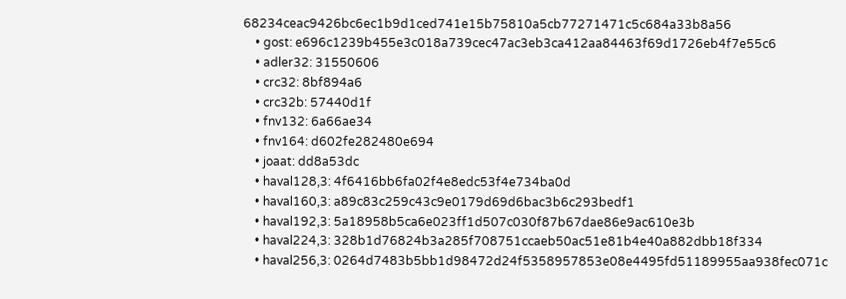68234ceac9426bc6ec1b9d1ced741e15b75810a5cb77271471c5c684a33b8a56
    • gost: e696c1239b455e3c018a739cec47ac3eb3ca412aa84463f69d1726eb4f7e55c6
    • adler32: 31550606
    • crc32: 8bf894a6
    • crc32b: 57440d1f
    • fnv132: 6a66ae34
    • fnv164: d602fe282480e694
    • joaat: dd8a53dc
    • haval128,3: 4f6416bb6fa02f4e8edc53f4e734ba0d
    • haval160,3: a89c83c259c43c9e0179d69d6bac3b6c293bedf1
    • haval192,3: 5a18958b5ca6e023ff1d507c030f87b67dae86e9ac610e3b
    • haval224,3: 328b1d76824b3a285f708751ccaeb50ac51e81b4e40a882dbb18f334
    • haval256,3: 0264d7483b5bb1d98472d24f5358957853e08e4495fd51189955aa938fec071c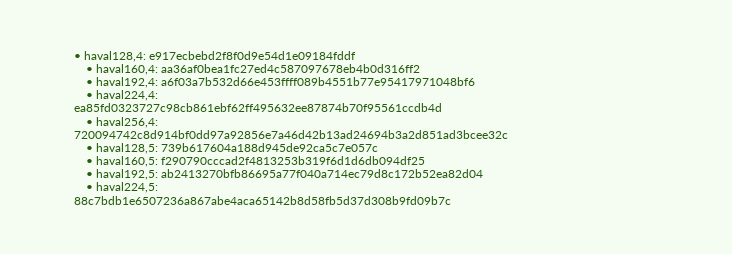• haval128,4: e917ecbebd2f8f0d9e54d1e09184fddf
    • haval160,4: aa36af0bea1fc27ed4c587097678eb4b0d316ff2
    • haval192,4: a6f03a7b532d66e453ffff089b4551b77e95417971048bf6
    • haval224,4: ea85fd0323727c98cb861ebf62ff495632ee87874b70f95561ccdb4d
    • haval256,4: 720094742c8d914bf0dd97a92856e7a46d42b13ad24694b3a2d851ad3bcee32c
    • haval128,5: 739b617604a188d945de92ca5c7e057c
    • haval160,5: f290790cccad2f4813253b319f6d1d6db094df25
    • haval192,5: ab2413270bfb86695a77f040a714ec79d8c172b52ea82d04
    • haval224,5: 88c7bdb1e6507236a867abe4aca65142b8d58fb5d37d308b9fd09b7c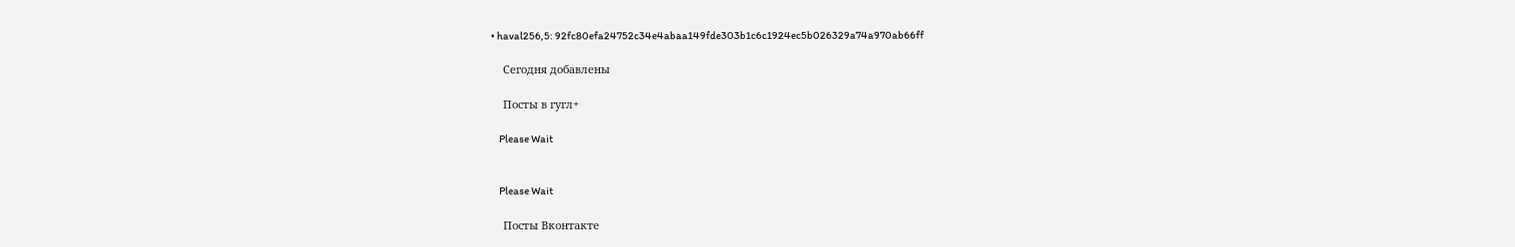• haval256,5: 92fc80efa24752c34e4abaa149fde303b1c6c1924ec5b026329a74a970ab66ff

    Сегодня добавлены

    Посты в гугл+

    Please Wait


    Please Wait

    Посты Вконтакте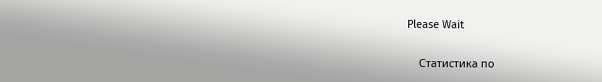Please Wait

    Статистика по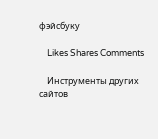фэйсбуку

    Likes Shares Comments

    Инструменты других сайтов